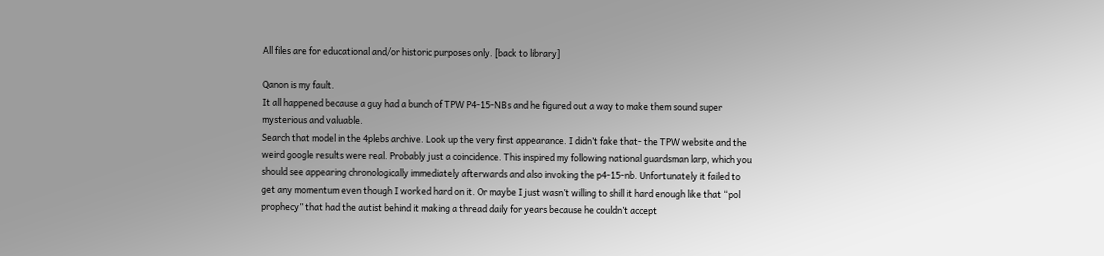All files are for educational and/or historic purposes only. [back to library]

Qanon is my fault.
It all happened because a guy had a bunch of TPW P4-15-NBs and he figured out a way to make them sound super mysterious and valuable.
Search that model in the 4plebs archive. Look up the very first appearance. I didn’t fake that- the TPW website and the weird google results were real. Probably just a coincidence. This inspired my following national guardsman larp, which you should see appearing chronologically immediately afterwards and also invoking the p4-15-nb. Unfortunately it failed to get any momentum even though I worked hard on it. Or maybe I just wasn’t willing to shill it hard enough like that “pol prophecy” that had the autist behind it making a thread daily for years because he couldn’t accept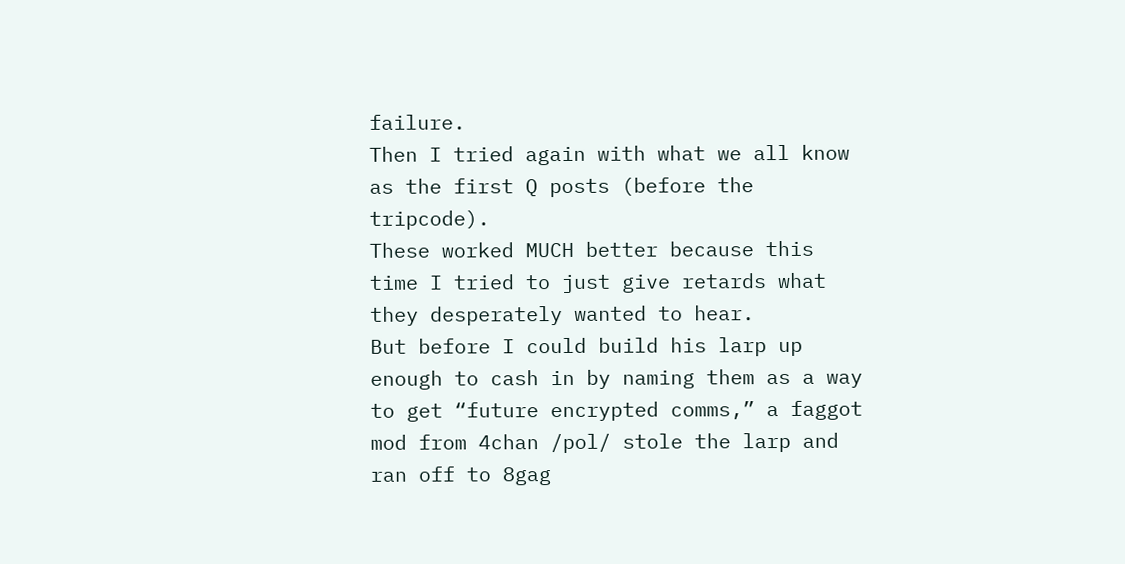failure.
Then I tried again with what we all know as the first Q posts (before the tripcode).
These worked MUCH better because this time I tried to just give retards what they desperately wanted to hear.
But before I could build his larp up enough to cash in by naming them as a way to get “future encrypted comms,” a faggot mod from 4chan /pol/ stole the larp and ran off to 8gag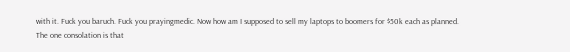with it. Fuck you baruch. Fuck you prayingmedic. Now how am I supposed to sell my laptops to boomers for $50k each as planned.
The one consolation is that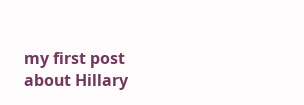my first post about Hillary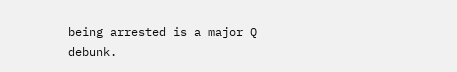being arrested is a major Q debunk.